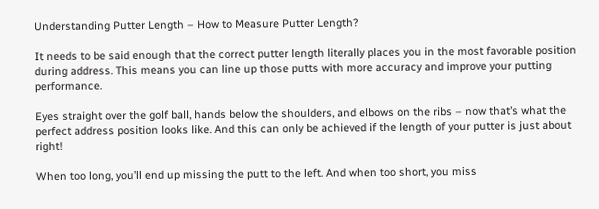Understanding Putter Length – How to Measure Putter Length?

It needs to be said enough that the correct putter length literally places you in the most favorable position during address. This means you can line up those putts with more accuracy and improve your putting performance.

Eyes straight over the golf ball, hands below the shoulders, and elbows on the ribs – now that’s what the perfect address position looks like. And this can only be achieved if the length of your putter is just about right!

When too long, you’ll end up missing the putt to the left. And when too short, you miss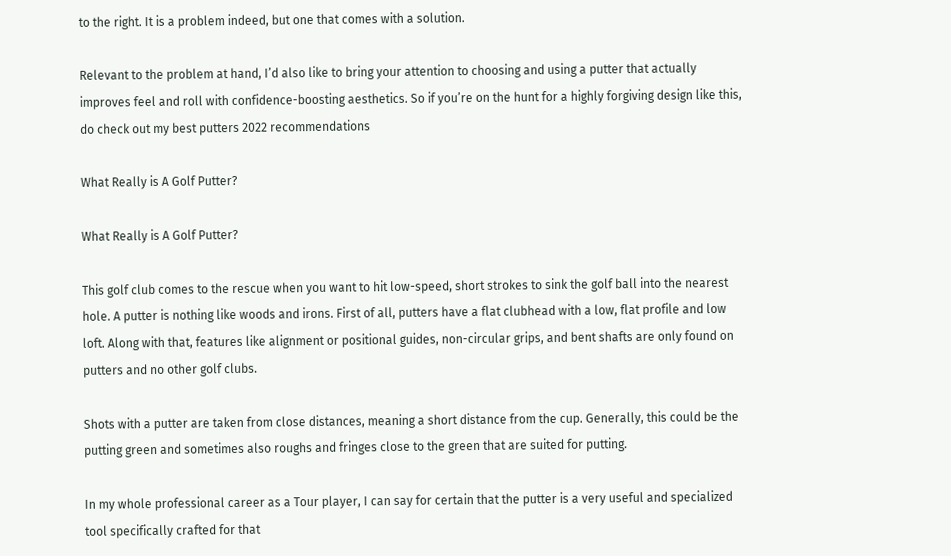to the right. It is a problem indeed, but one that comes with a solution.

Relevant to the problem at hand, I’d also like to bring your attention to choosing and using a putter that actually improves feel and roll with confidence-boosting aesthetics. So if you’re on the hunt for a highly forgiving design like this, do check out my best putters 2022 recommendations

What Really is A Golf Putter?

What Really is A Golf Putter?

This golf club comes to the rescue when you want to hit low-speed, short strokes to sink the golf ball into the nearest hole. A putter is nothing like woods and irons. First of all, putters have a flat clubhead with a low, flat profile and low loft. Along with that, features like alignment or positional guides, non-circular grips, and bent shafts are only found on putters and no other golf clubs.

Shots with a putter are taken from close distances, meaning a short distance from the cup. Generally, this could be the putting green and sometimes also roughs and fringes close to the green that are suited for putting.

In my whole professional career as a Tour player, I can say for certain that the putter is a very useful and specialized tool specifically crafted for that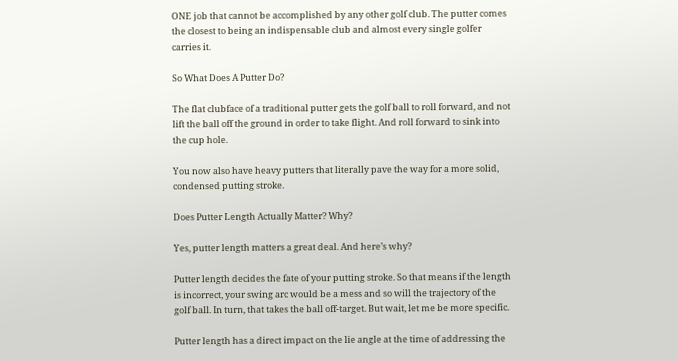ONE job that cannot be accomplished by any other golf club. The putter comes the closest to being an indispensable club and almost every single golfer carries it.

So What Does A Putter Do?

The flat clubface of a traditional putter gets the golf ball to roll forward, and not lift the ball off the ground in order to take flight. And roll forward to sink into the cup hole.

You now also have heavy putters that literally pave the way for a more solid, condensed putting stroke.

Does Putter Length Actually Matter? Why?

Yes, putter length matters a great deal. And here’s why?

Putter length decides the fate of your putting stroke. So that means if the length is incorrect, your swing arc would be a mess and so will the trajectory of the golf ball. In turn, that takes the ball off-target. But wait, let me be more specific.

Putter length has a direct impact on the lie angle at the time of addressing the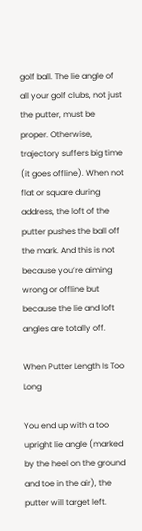golf ball. The lie angle of all your golf clubs, not just the putter, must be proper. Otherwise, trajectory suffers big time (it goes offline). When not flat or square during address, the loft of the putter pushes the ball off the mark. And this is not because you’re aiming wrong or offline but because the lie and loft angles are totally off.

When Putter Length Is Too Long

You end up with a too upright lie angle (marked by the heel on the ground and toe in the air), the putter will target left.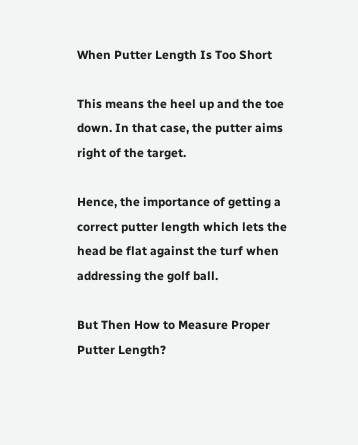When Putter Length Is Too Short

This means the heel up and the toe down. In that case, the putter aims right of the target.

Hence, the importance of getting a correct putter length which lets the head be flat against the turf when addressing the golf ball.

But Then How to Measure Proper Putter Length?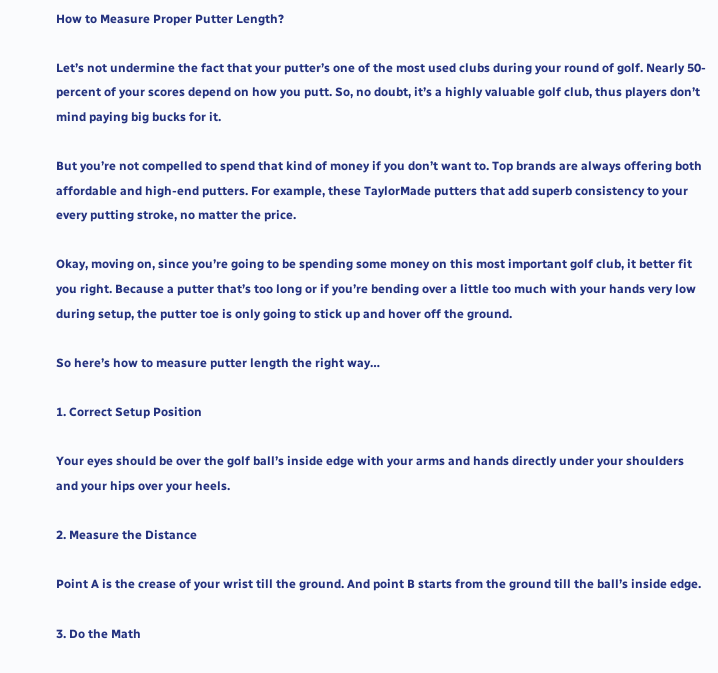How to Measure Proper Putter Length?

Let’s not undermine the fact that your putter’s one of the most used clubs during your round of golf. Nearly 50-percent of your scores depend on how you putt. So, no doubt, it’s a highly valuable golf club, thus players don’t mind paying big bucks for it.

But you’re not compelled to spend that kind of money if you don’t want to. Top brands are always offering both affordable and high-end putters. For example, these TaylorMade putters that add superb consistency to your every putting stroke, no matter the price.

Okay, moving on, since you’re going to be spending some money on this most important golf club, it better fit you right. Because a putter that’s too long or if you’re bending over a little too much with your hands very low during setup, the putter toe is only going to stick up and hover off the ground.

So here’s how to measure putter length the right way…

1. Correct Setup Position

Your eyes should be over the golf ball’s inside edge with your arms and hands directly under your shoulders and your hips over your heels.

2. Measure the Distance

Point A is the crease of your wrist till the ground. And point B starts from the ground till the ball’s inside edge.

3. Do the Math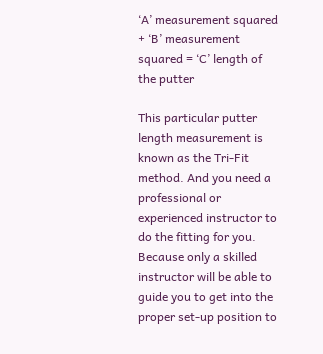‘A’ measurement squared + ‘B’ measurement squared = ‘C’ length of the putter

This particular putter length measurement is known as the Tri-Fit method. And you need a professional or experienced instructor to do the fitting for you. Because only a skilled instructor will be able to guide you to get into the proper set-up position to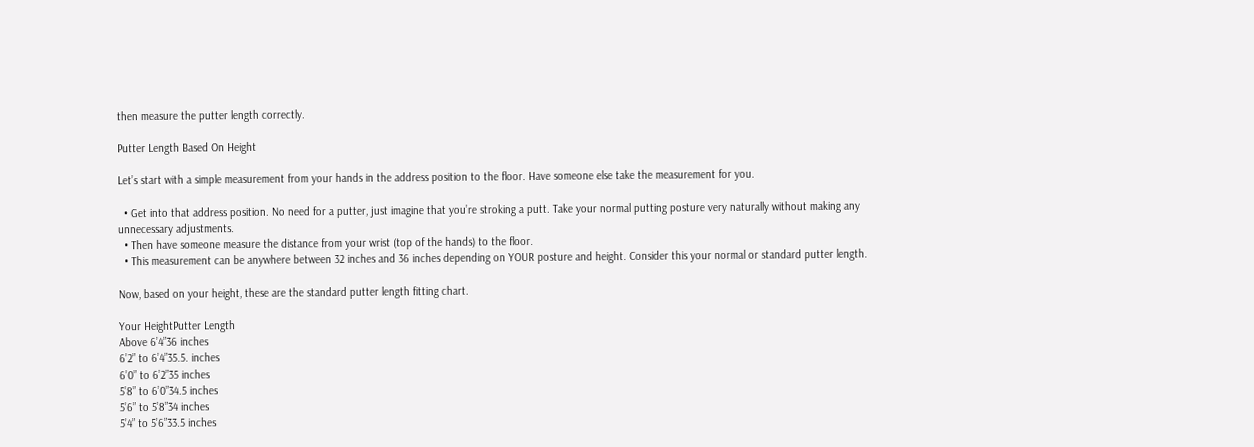then measure the putter length correctly.

Putter Length Based On Height

Let’s start with a simple measurement from your hands in the address position to the floor. Have someone else take the measurement for you.

  • Get into that address position. No need for a putter, just imagine that you’re stroking a putt. Take your normal putting posture very naturally without making any unnecessary adjustments.
  • Then have someone measure the distance from your wrist (top of the hands) to the floor.
  • This measurement can be anywhere between 32 inches and 36 inches depending on YOUR posture and height. Consider this your normal or standard putter length.

Now, based on your height, these are the standard putter length fitting chart.

Your HeightPutter Length
Above 6’4”36 inches
6’2” to 6’4”35.5. inches
6’0” to 6’2”35 inches
5’8” to 6’0”34.5 inches
5’6” to 5’8”34 inches
5’4” to 5’6”33.5 inches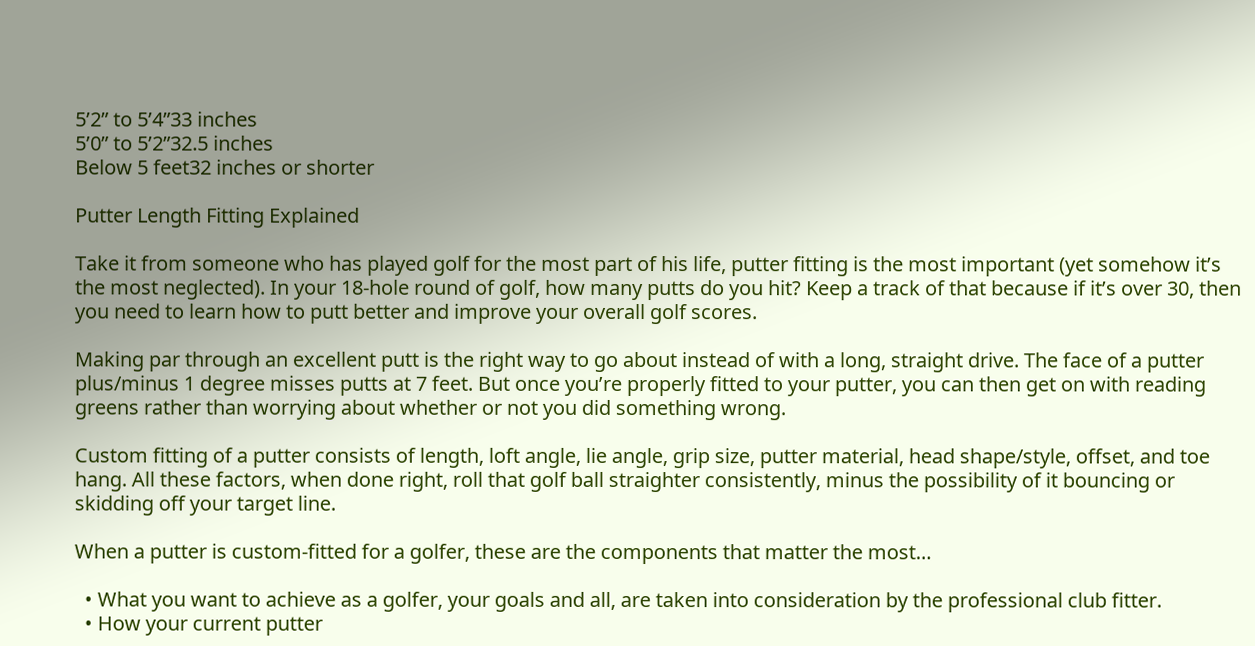5’2” to 5’4”33 inches
5’0” to 5’2”32.5 inches
Below 5 feet32 inches or shorter

Putter Length Fitting Explained

Take it from someone who has played golf for the most part of his life, putter fitting is the most important (yet somehow it’s the most neglected). In your 18-hole round of golf, how many putts do you hit? Keep a track of that because if it’s over 30, then you need to learn how to putt better and improve your overall golf scores.

Making par through an excellent putt is the right way to go about instead of with a long, straight drive. The face of a putter plus/minus 1 degree misses putts at 7 feet. But once you’re properly fitted to your putter, you can then get on with reading greens rather than worrying about whether or not you did something wrong.

Custom fitting of a putter consists of length, loft angle, lie angle, grip size, putter material, head shape/style, offset, and toe hang. All these factors, when done right, roll that golf ball straighter consistently, minus the possibility of it bouncing or skidding off your target line.

When a putter is custom-fitted for a golfer, these are the components that matter the most…

  • What you want to achieve as a golfer, your goals and all, are taken into consideration by the professional club fitter.
  • How your current putter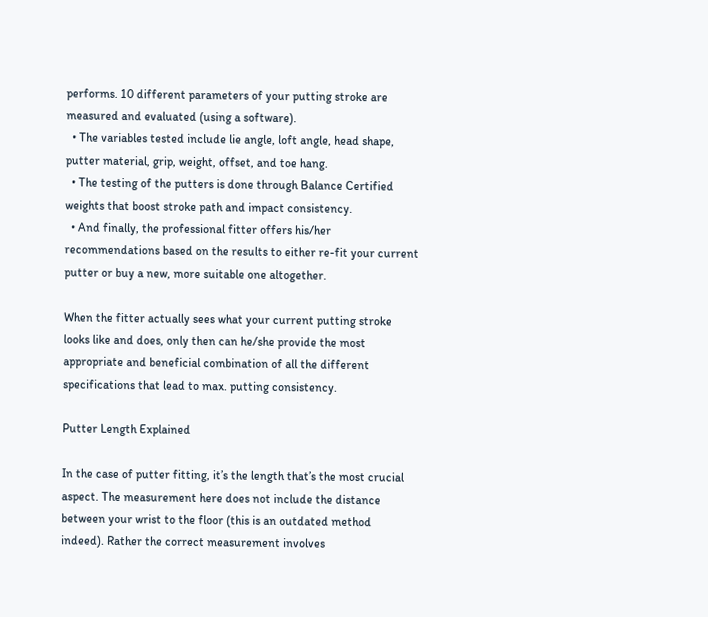performs. 10 different parameters of your putting stroke are measured and evaluated (using a software).
  • The variables tested include lie angle, loft angle, head shape, putter material, grip, weight, offset, and toe hang.
  • The testing of the putters is done through Balance Certified weights that boost stroke path and impact consistency.
  • And finally, the professional fitter offers his/her recommendations based on the results to either re-fit your current putter or buy a new, more suitable one altogether.

When the fitter actually sees what your current putting stroke looks like and does, only then can he/she provide the most appropriate and beneficial combination of all the different specifications that lead to max. putting consistency.

Putter Length Explained

In the case of putter fitting, it’s the length that’s the most crucial aspect. The measurement here does not include the distance between your wrist to the floor (this is an outdated method indeed). Rather the correct measurement involves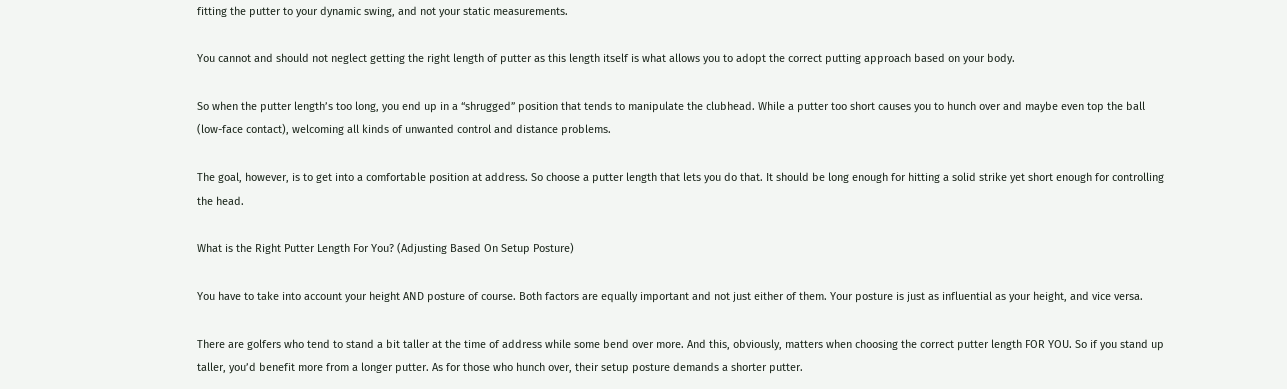fitting the putter to your dynamic swing, and not your static measurements.

You cannot and should not neglect getting the right length of putter as this length itself is what allows you to adopt the correct putting approach based on your body.

So when the putter length’s too long, you end up in a “shrugged” position that tends to manipulate the clubhead. While a putter too short causes you to hunch over and maybe even top the ball (low-face contact), welcoming all kinds of unwanted control and distance problems.

The goal, however, is to get into a comfortable position at address. So choose a putter length that lets you do that. It should be long enough for hitting a solid strike yet short enough for controlling the head.

What is the Right Putter Length For You? (Adjusting Based On Setup Posture)

You have to take into account your height AND posture of course. Both factors are equally important and not just either of them. Your posture is just as influential as your height, and vice versa.

There are golfers who tend to stand a bit taller at the time of address while some bend over more. And this, obviously, matters when choosing the correct putter length FOR YOU. So if you stand up taller, you’d benefit more from a longer putter. As for those who hunch over, their setup posture demands a shorter putter.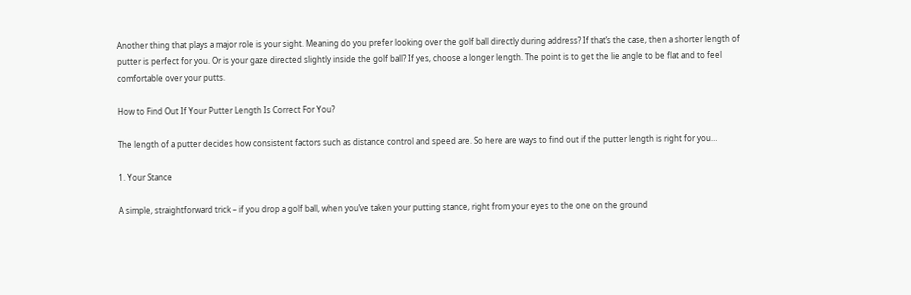Another thing that plays a major role is your sight. Meaning do you prefer looking over the golf ball directly during address? If that’s the case, then a shorter length of putter is perfect for you. Or is your gaze directed slightly inside the golf ball? If yes, choose a longer length. The point is to get the lie angle to be flat and to feel comfortable over your putts.

How to Find Out If Your Putter Length Is Correct For You?

The length of a putter decides how consistent factors such as distance control and speed are. So here are ways to find out if the putter length is right for you…

1. Your Stance

A simple, straightforward trick – if you drop a golf ball, when you’ve taken your putting stance, right from your eyes to the one on the ground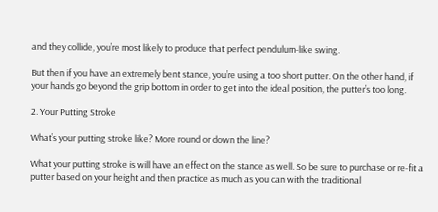and they collide, you’re most likely to produce that perfect pendulum-like swing.

But then if you have an extremely bent stance, you’re using a too short putter. On the other hand, if your hands go beyond the grip bottom in order to get into the ideal position, the putter’s too long.

2. Your Putting Stroke

What’s your putting stroke like? More round or down the line?

What your putting stroke is will have an effect on the stance as well. So be sure to purchase or re-fit a putter based on your height and then practice as much as you can with the traditional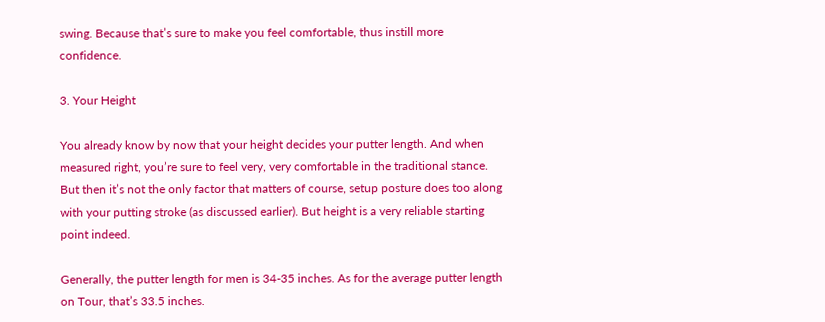swing. Because that’s sure to make you feel comfortable, thus instill more confidence.

3. Your Height

You already know by now that your height decides your putter length. And when measured right, you’re sure to feel very, very comfortable in the traditional stance. But then it’s not the only factor that matters of course, setup posture does too along with your putting stroke (as discussed earlier). But height is a very reliable starting point indeed.

Generally, the putter length for men is 34-35 inches. As for the average putter length on Tour, that’s 33.5 inches.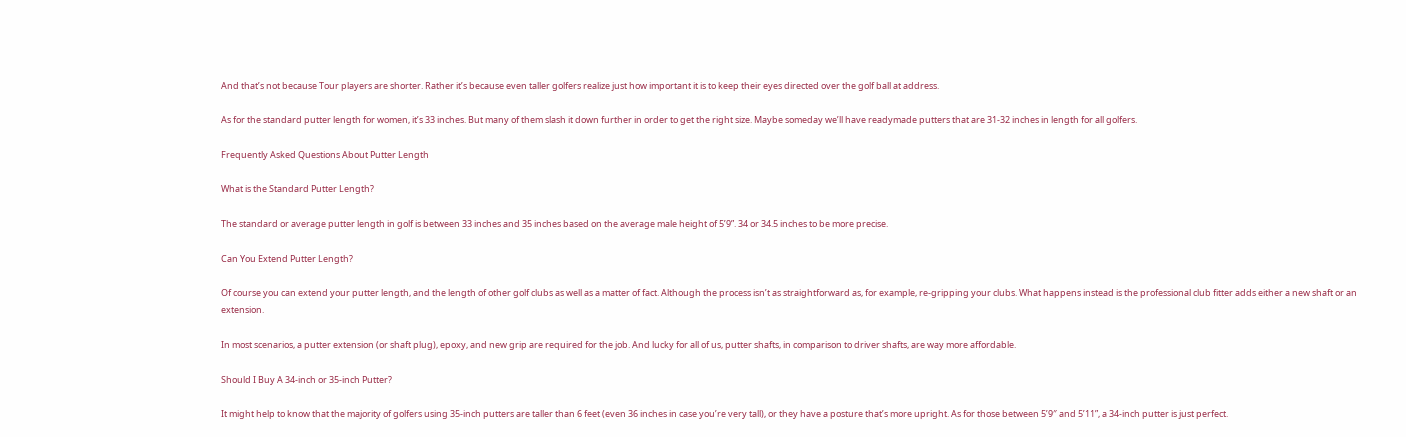And that’s not because Tour players are shorter. Rather it’s because even taller golfers realize just how important it is to keep their eyes directed over the golf ball at address.

As for the standard putter length for women, it’s 33 inches. But many of them slash it down further in order to get the right size. Maybe someday we’ll have readymade putters that are 31-32 inches in length for all golfers.

Frequently Asked Questions About Putter Length

What is the Standard Putter Length?

The standard or average putter length in golf is between 33 inches and 35 inches based on the average male height of 5’9”. 34 or 34.5 inches to be more precise.

Can You Extend Putter Length?

Of course you can extend your putter length, and the length of other golf clubs as well as a matter of fact. Although the process isn’t as straightforward as, for example, re-gripping your clubs. What happens instead is the professional club fitter adds either a new shaft or an extension.

In most scenarios, a putter extension (or shaft plug), epoxy, and new grip are required for the job. And lucky for all of us, putter shafts, in comparison to driver shafts, are way more affordable.

Should I Buy A 34-inch or 35-inch Putter?

It might help to know that the majority of golfers using 35-inch putters are taller than 6 feet (even 36 inches in case you’re very tall), or they have a posture that’s more upright. As for those between 5’9″ and 5’11”, a 34-inch putter is just perfect.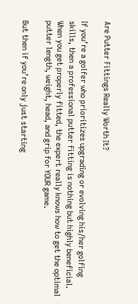Are Putter Fittings Really Worth It?

If you’re a golfer who prioritizes upgrading or evolving his/her golfing skills, then a professional putter fitting is nothing but highly beneficial. When you get properly fitted, the expert really knows how to get the optimal putter length, weight, head, and grip for YOUR game.

But then if you’re only just starting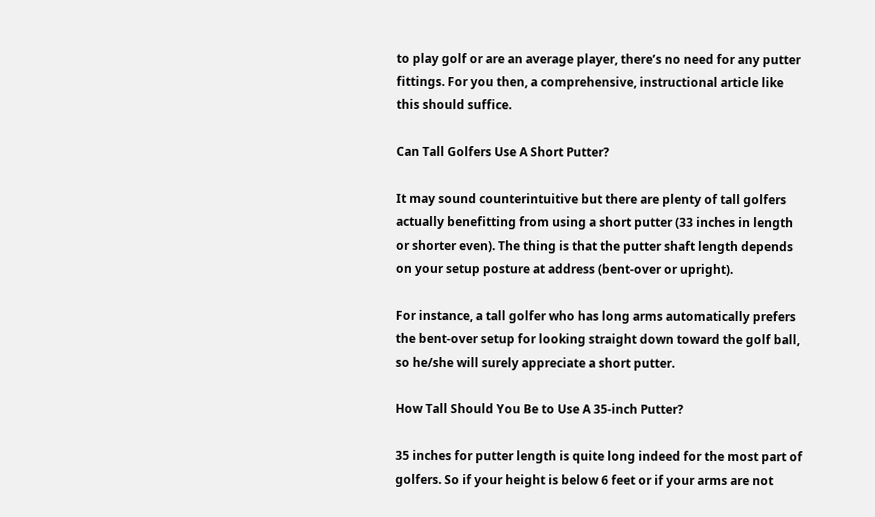to play golf or are an average player, there’s no need for any putter fittings. For you then, a comprehensive, instructional article like this should suffice.

Can Tall Golfers Use A Short Putter?

It may sound counterintuitive but there are plenty of tall golfers actually benefitting from using a short putter (33 inches in length or shorter even). The thing is that the putter shaft length depends on your setup posture at address (bent-over or upright).

For instance, a tall golfer who has long arms automatically prefers the bent-over setup for looking straight down toward the golf ball, so he/she will surely appreciate a short putter.

How Tall Should You Be to Use A 35-inch Putter?

35 inches for putter length is quite long indeed for the most part of golfers. So if your height is below 6 feet or if your arms are not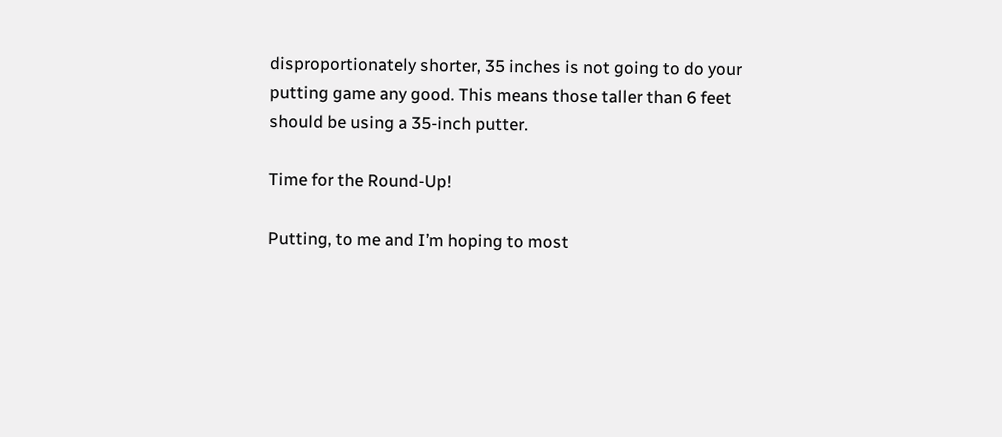disproportionately shorter, 35 inches is not going to do your putting game any good. This means those taller than 6 feet should be using a 35-inch putter.

Time for the Round-Up!

Putting, to me and I’m hoping to most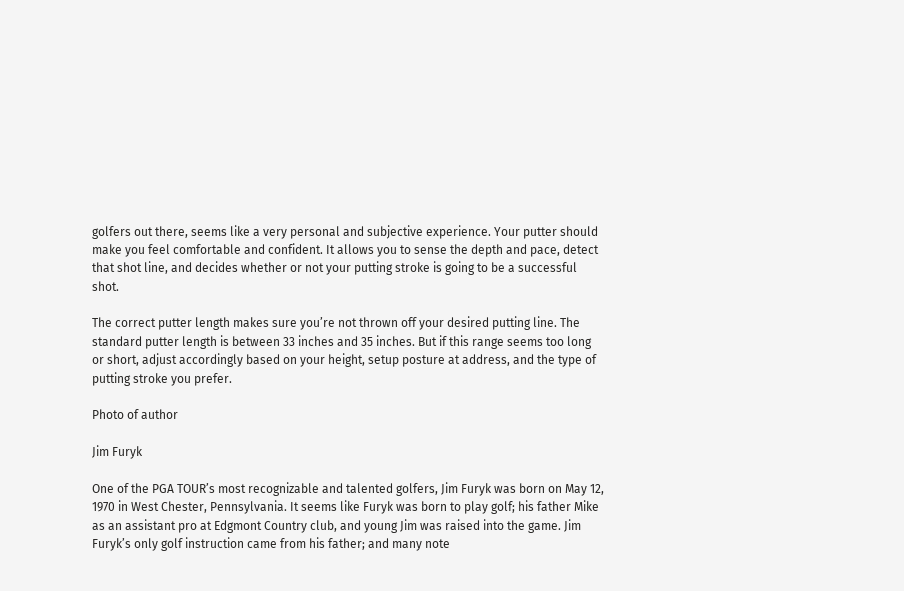golfers out there, seems like a very personal and subjective experience. Your putter should make you feel comfortable and confident. It allows you to sense the depth and pace, detect that shot line, and decides whether or not your putting stroke is going to be a successful shot.

The correct putter length makes sure you’re not thrown off your desired putting line. The standard putter length is between 33 inches and 35 inches. But if this range seems too long or short, adjust accordingly based on your height, setup posture at address, and the type of putting stroke you prefer.

Photo of author

Jim Furyk

One of the PGA TOUR’s most recognizable and talented golfers, Jim Furyk was born on May 12, 1970 in West Chester, Pennsylvania. It seems like Furyk was born to play golf; his father Mike as an assistant pro at Edgmont Country club, and young Jim was raised into the game. Jim Furyk’s only golf instruction came from his father; and many note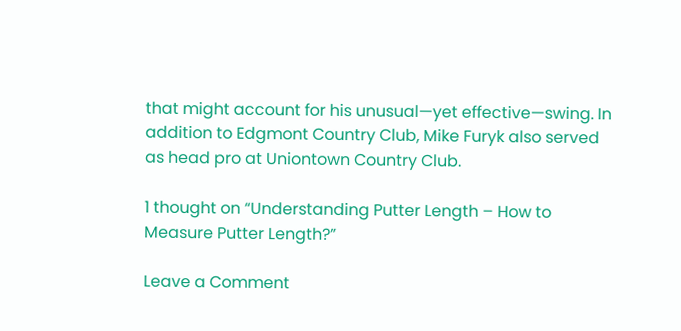that might account for his unusual—yet effective—swing. In addition to Edgmont Country Club, Mike Furyk also served as head pro at Uniontown Country Club.

1 thought on “Understanding Putter Length – How to Measure Putter Length?”

Leave a Comment